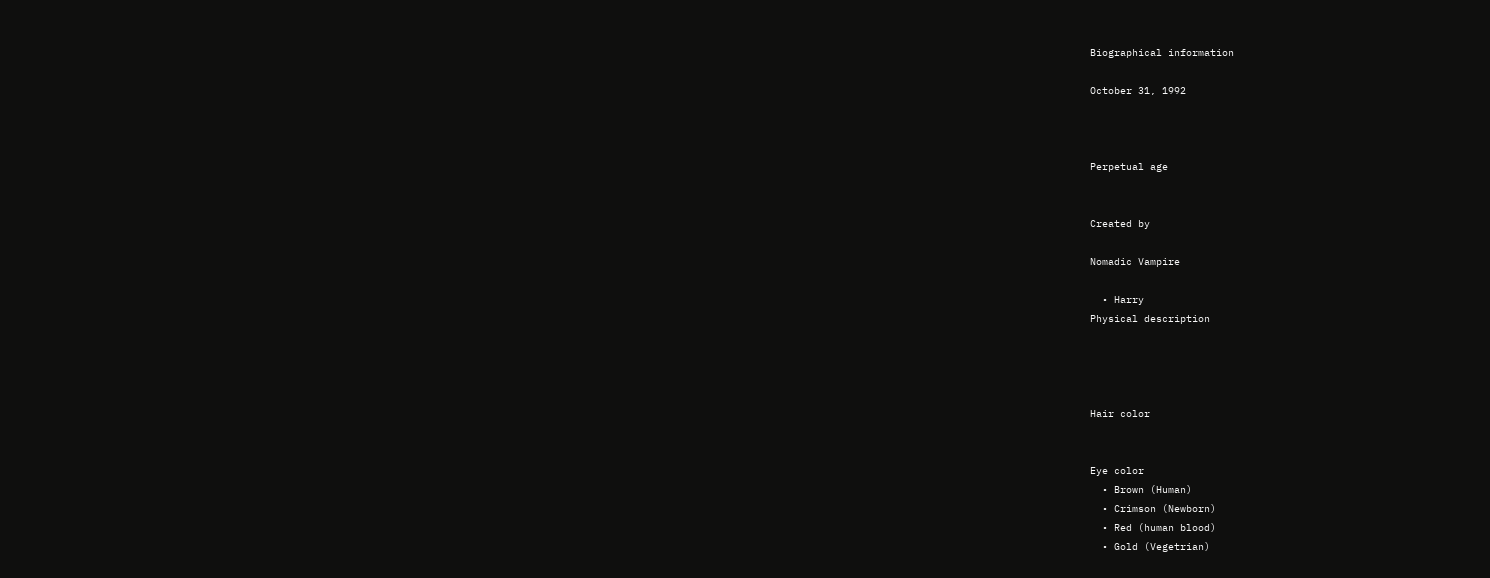Biographical information

October 31, 1992



Perpetual age


Created by

Nomadic Vampire

  • Harry
Physical description




Hair color


Eye color
  • Brown (Human)
  • Crimson (Newborn)
  • Red (human blood)
  • Gold (Vegetrian)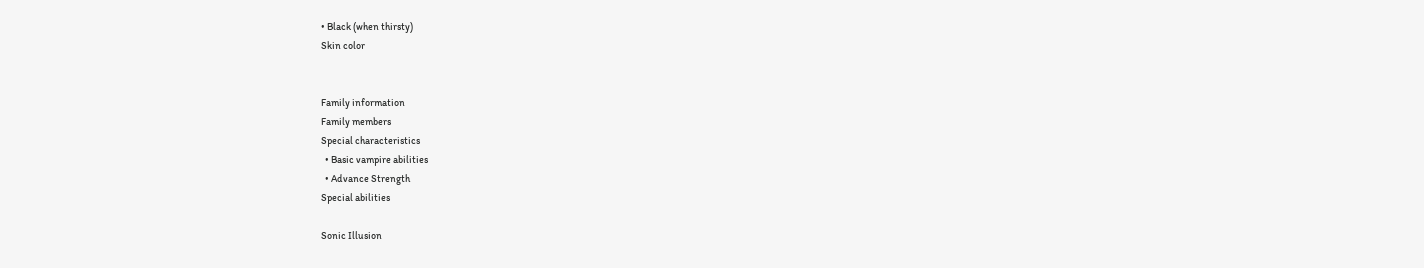• Black (when thirsty)
Skin color


Family information
Family members
Special characteristics
  • Basic vampire abilities
  • Advance Strength
Special abilities

Sonic Illusion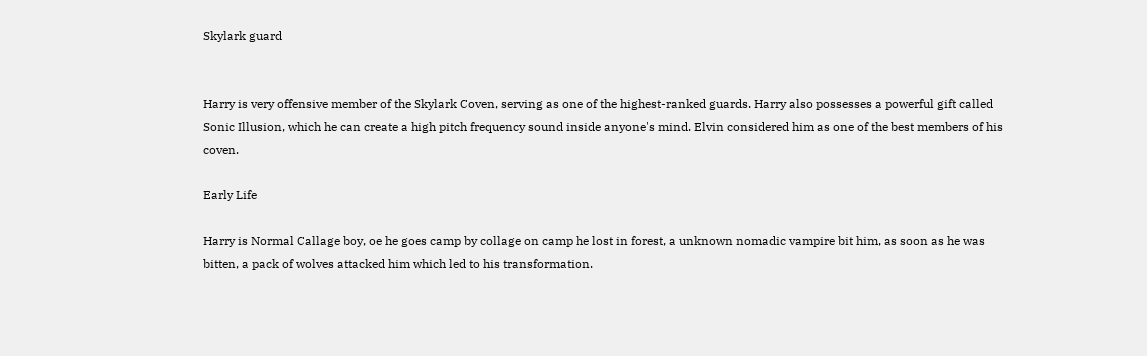Skylark guard


Harry is very offensive member of the Skylark Coven, serving as one of the highest-ranked guards. Harry also possesses a powerful gift called Sonic Illusion, which he can create a high pitch frequency sound inside anyone's mind. Elvin considered him as one of the best members of his coven.

Early Life

Harry is Normal Callage boy, oe he goes camp by collage on camp he lost in forest, a unknown nomadic vampire bit him, as soon as he was bitten, a pack of wolves attacked him which led to his transformation.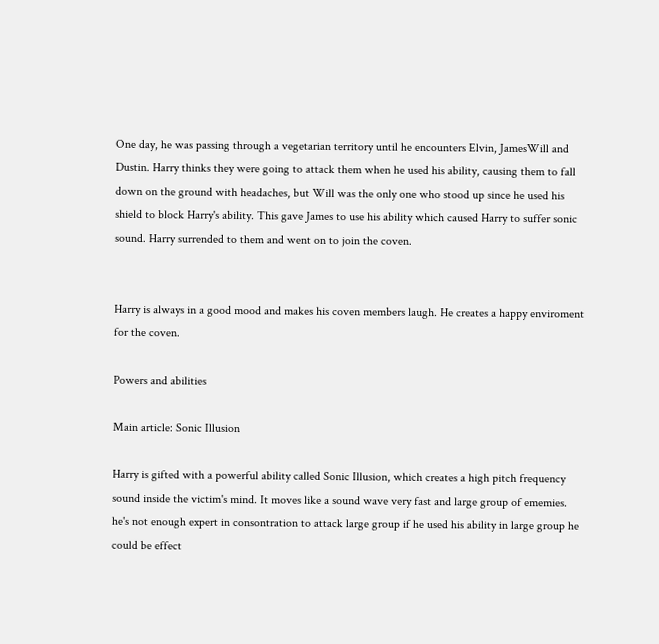One day, he was passing through a vegetarian territory until he encounters Elvin, JamesWill and Dustin. Harry thinks they were going to attack them when he used his ability, causing them to fall down on the ground with headaches, but Will was the only one who stood up since he used his shield to block Harry's ability. This gave James to use his ability which caused Harry to suffer sonic sound. Harry surrended to them and went on to join the coven.


Harry is always in a good mood and makes his coven members laugh. He creates a happy enviroment for the coven.

Powers and abilities

Main article: Sonic Illusion

Harry is gifted with a powerful ability called Sonic Illusion, which creates a high pitch frequency sound inside the victim's mind. It moves like a sound wave very fast and large group of ememies. he's not enough expert in consontration to attack large group if he used his ability in large group he could be effect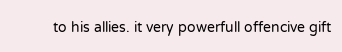to his allies. it very powerfull offencive gift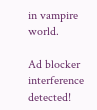in vampire world.

Ad blocker interference detected!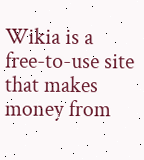Wikia is a free-to-use site that makes money from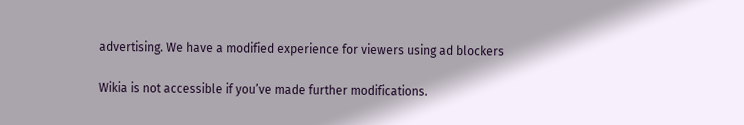advertising. We have a modified experience for viewers using ad blockers

Wikia is not accessible if you’ve made further modifications.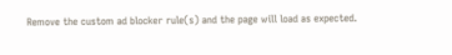Remove the custom ad blocker rule(s) and the page will load as expected.